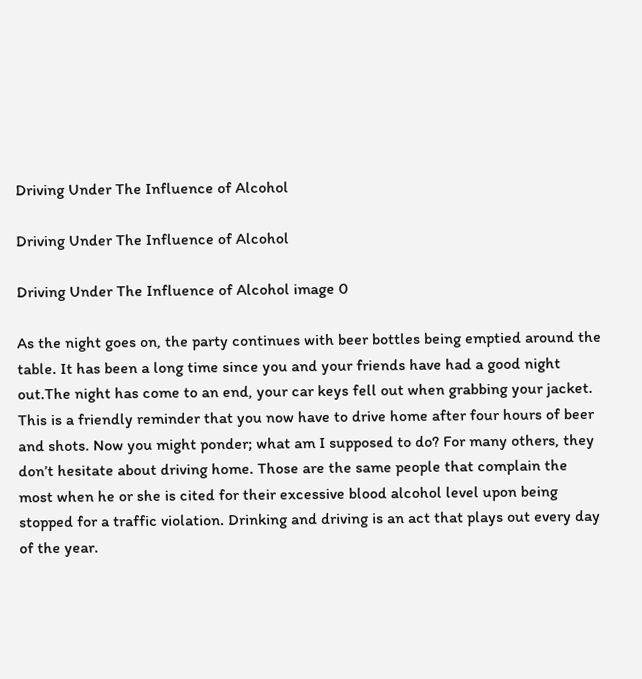Driving Under The Influence of Alcohol

Driving Under The Influence of Alcohol

Driving Under The Influence of Alcohol image 0

As the night goes on, the party continues with beer bottles being emptied around the table. It has been a long time since you and your friends have had a good night out.The night has come to an end, your car keys fell out when grabbing your jacket. This is a friendly reminder that you now have to drive home after four hours of beer and shots. Now you might ponder; what am I supposed to do? For many others, they don’t hesitate about driving home. Those are the same people that complain the most when he or she is cited for their excessive blood alcohol level upon being stopped for a traffic violation. Drinking and driving is an act that plays out every day of the year.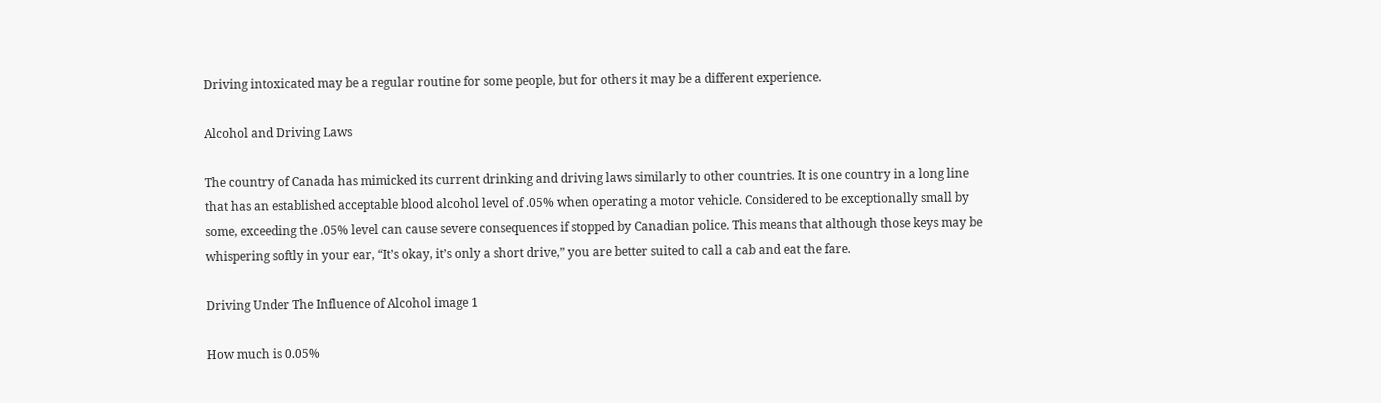Driving intoxicated may be a regular routine for some people, but for others it may be a different experience.

Alcohol and Driving Laws

The country of Canada has mimicked its current drinking and driving laws similarly to other countries. It is one country in a long line that has an established acceptable blood alcohol level of .05% when operating a motor vehicle. Considered to be exceptionally small by some, exceeding the .05% level can cause severe consequences if stopped by Canadian police. This means that although those keys may be whispering softly in your ear, “It’s okay, it’s only a short drive,” you are better suited to call a cab and eat the fare.

Driving Under The Influence of Alcohol image 1

How much is 0.05%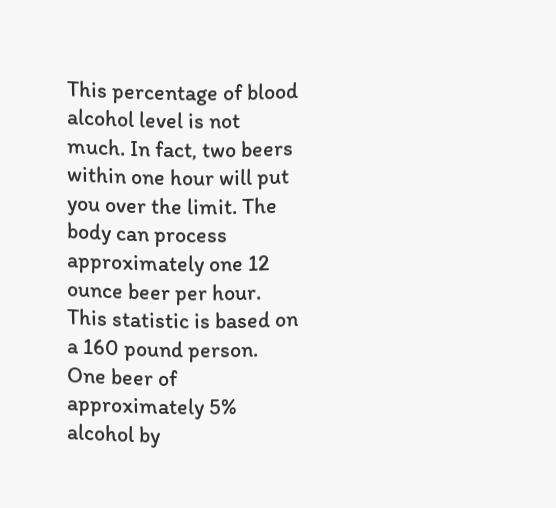This percentage of blood alcohol level is not much. In fact, two beers within one hour will put you over the limit. The body can process approximately one 12 ounce beer per hour. This statistic is based on a 160 pound person. One beer of approximately 5% alcohol by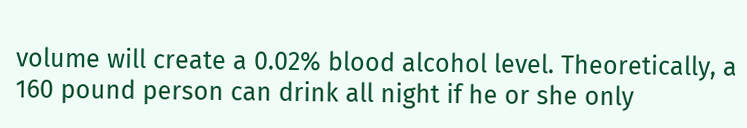volume will create a 0.02% blood alcohol level. Theoretically, a 160 pound person can drink all night if he or she only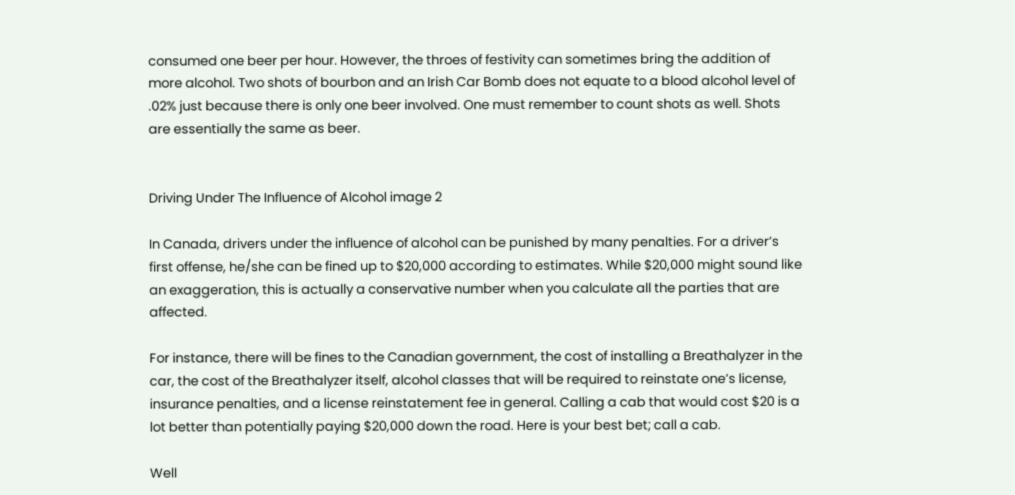consumed one beer per hour. However, the throes of festivity can sometimes bring the addition of more alcohol. Two shots of bourbon and an Irish Car Bomb does not equate to a blood alcohol level of .02% just because there is only one beer involved. One must remember to count shots as well. Shots are essentially the same as beer.


Driving Under The Influence of Alcohol image 2

In Canada, drivers under the influence of alcohol can be punished by many penalties. For a driver’s first offense, he/she can be fined up to $20,000 according to estimates. While $20,000 might sound like an exaggeration, this is actually a conservative number when you calculate all the parties that are affected.

For instance, there will be fines to the Canadian government, the cost of installing a Breathalyzer in the car, the cost of the Breathalyzer itself, alcohol classes that will be required to reinstate one’s license, insurance penalties, and a license reinstatement fee in general. Calling a cab that would cost $20 is a lot better than potentially paying $20,000 down the road. Here is your best bet; call a cab.

Well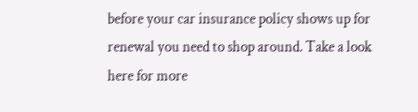before your car insurance policy shows up for renewal you need to shop around. Take a look here for more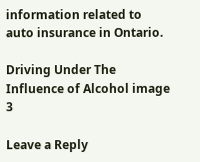information related to auto insurance in Ontario.

Driving Under The Influence of Alcohol image 3

Leave a Reply